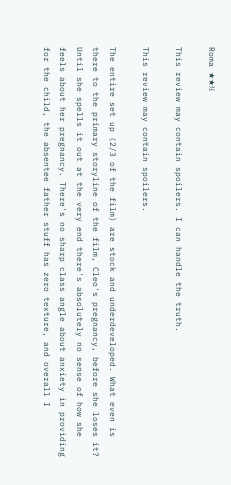Roma ★★½

This review may contain spoilers. I can handle the truth.

This review may contain spoilers.

The entire set up (2/3 of the film) are stock and underdeveloped. What even is there to the primary storyline of the film, Cleo's pregnancy, before she loses it? Until she spells it out at the very end there's absolutely no sense of how she feels about her pregnancy. There's no sharp class angle about anxiety in providing for the child, the absentee father stuff has zero texture, and overall I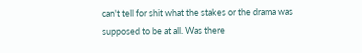can't tell for shit what the stakes or the drama was supposed to be at all. Was there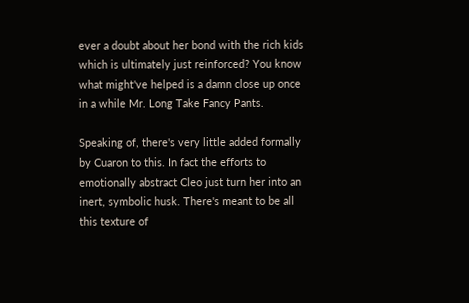ever a doubt about her bond with the rich kids which is ultimately just reinforced? You know what might've helped is a damn close up once in a while Mr. Long Take Fancy Pants.

Speaking of, there's very little added formally by Cuaron to this. In fact the efforts to emotionally abstract Cleo just turn her into an inert, symbolic husk. There's meant to be all this texture of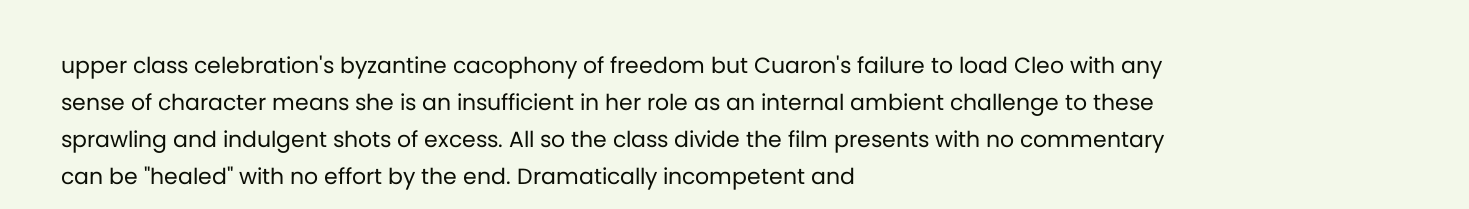upper class celebration's byzantine cacophony of freedom but Cuaron's failure to load Cleo with any sense of character means she is an insufficient in her role as an internal ambient challenge to these sprawling and indulgent shots of excess. All so the class divide the film presents with no commentary can be "healed" with no effort by the end. Dramatically incompetent and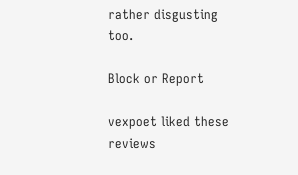rather disgusting too.

Block or Report

vexpoet liked these reviews